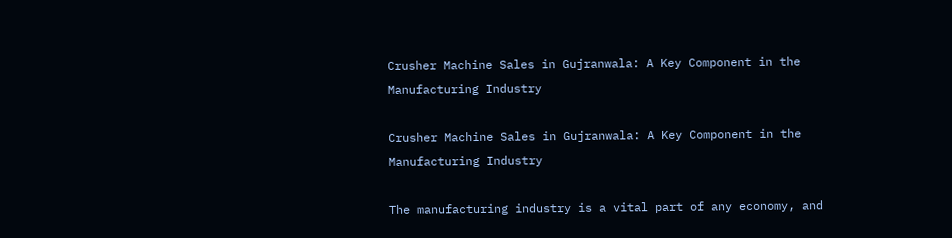Crusher Machine Sales in Gujranwala: A Key Component in the Manufacturing Industry

Crusher Machine Sales in Gujranwala: A Key Component in the Manufacturing Industry

The manufacturing industry is a vital part of any economy, and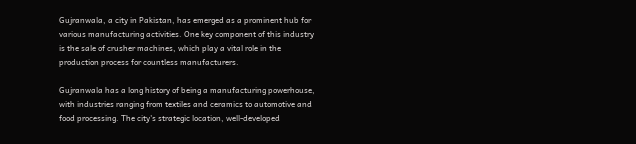Gujranwala, a city in Pakistan, has emerged as a prominent hub for various manufacturing activities. One key component of this industry is the sale of crusher machines, which play a vital role in the production process for countless manufacturers.

Gujranwala has a long history of being a manufacturing powerhouse, with industries ranging from textiles and ceramics to automotive and food processing. The city's strategic location, well-developed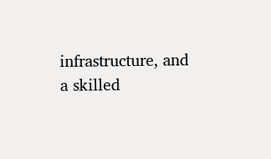infrastructure, and a skilled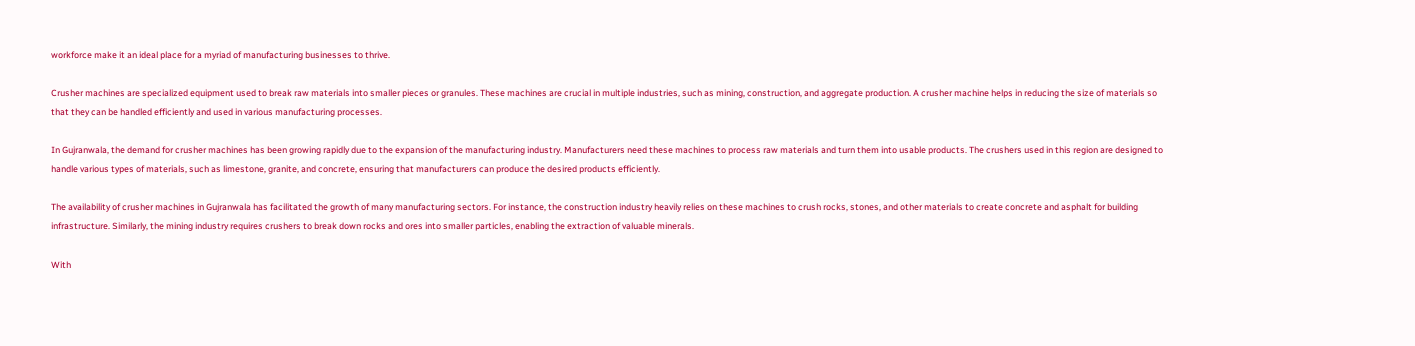workforce make it an ideal place for a myriad of manufacturing businesses to thrive.

Crusher machines are specialized equipment used to break raw materials into smaller pieces or granules. These machines are crucial in multiple industries, such as mining, construction, and aggregate production. A crusher machine helps in reducing the size of materials so that they can be handled efficiently and used in various manufacturing processes.

In Gujranwala, the demand for crusher machines has been growing rapidly due to the expansion of the manufacturing industry. Manufacturers need these machines to process raw materials and turn them into usable products. The crushers used in this region are designed to handle various types of materials, such as limestone, granite, and concrete, ensuring that manufacturers can produce the desired products efficiently.

The availability of crusher machines in Gujranwala has facilitated the growth of many manufacturing sectors. For instance, the construction industry heavily relies on these machines to crush rocks, stones, and other materials to create concrete and asphalt for building infrastructure. Similarly, the mining industry requires crushers to break down rocks and ores into smaller particles, enabling the extraction of valuable minerals.

With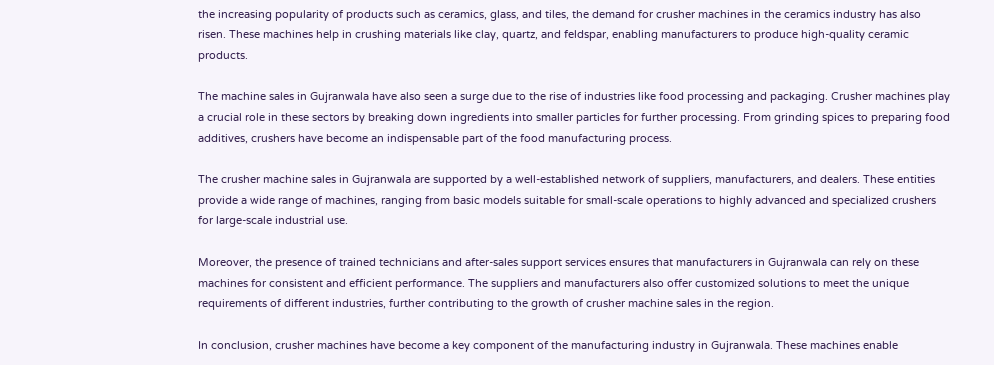the increasing popularity of products such as ceramics, glass, and tiles, the demand for crusher machines in the ceramics industry has also risen. These machines help in crushing materials like clay, quartz, and feldspar, enabling manufacturers to produce high-quality ceramic products.

The machine sales in Gujranwala have also seen a surge due to the rise of industries like food processing and packaging. Crusher machines play a crucial role in these sectors by breaking down ingredients into smaller particles for further processing. From grinding spices to preparing food additives, crushers have become an indispensable part of the food manufacturing process.

The crusher machine sales in Gujranwala are supported by a well-established network of suppliers, manufacturers, and dealers. These entities provide a wide range of machines, ranging from basic models suitable for small-scale operations to highly advanced and specialized crushers for large-scale industrial use.

Moreover, the presence of trained technicians and after-sales support services ensures that manufacturers in Gujranwala can rely on these machines for consistent and efficient performance. The suppliers and manufacturers also offer customized solutions to meet the unique requirements of different industries, further contributing to the growth of crusher machine sales in the region.

In conclusion, crusher machines have become a key component of the manufacturing industry in Gujranwala. These machines enable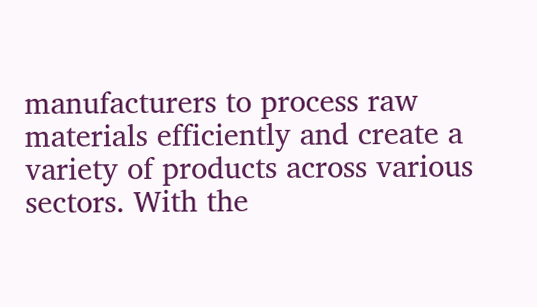manufacturers to process raw materials efficiently and create a variety of products across various sectors. With the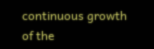continuous growth of the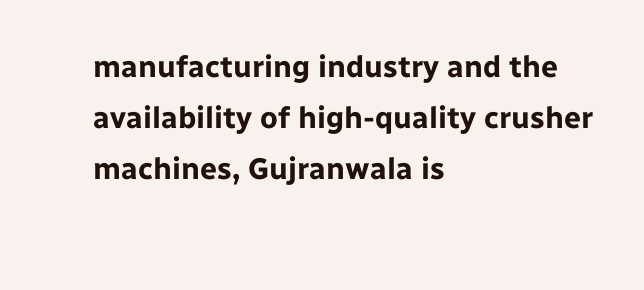manufacturing industry and the availability of high-quality crusher machines, Gujranwala is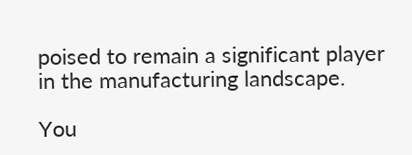poised to remain a significant player in the manufacturing landscape.

You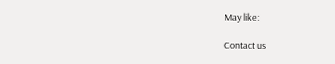May like:

Contact us